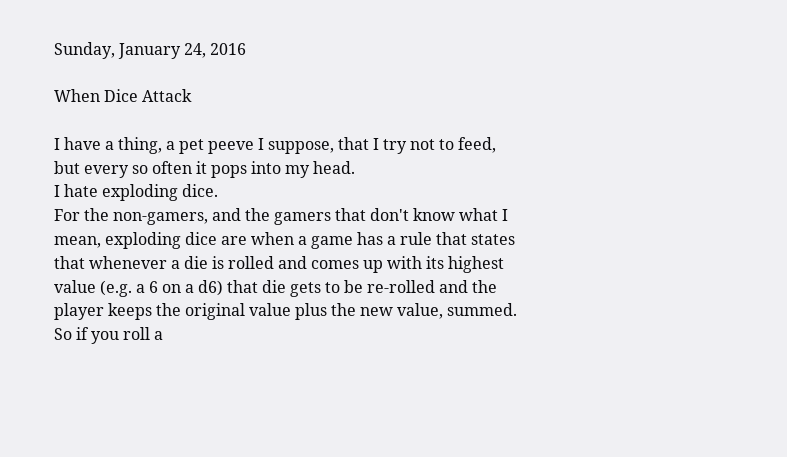Sunday, January 24, 2016

When Dice Attack

I have a thing, a pet peeve I suppose, that I try not to feed, but every so often it pops into my head.
I hate exploding dice.
For the non-gamers, and the gamers that don't know what I mean, exploding dice are when a game has a rule that states that whenever a die is rolled and comes up with its highest value (e.g. a 6 on a d6) that die gets to be re-rolled and the player keeps the original value plus the new value, summed.  So if you roll a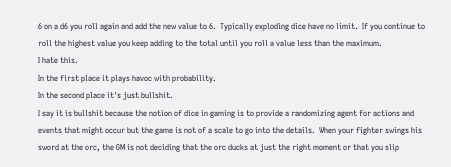6 on a d6 you roll again and add the new value to 6.  Typically exploding dice have no limit.  If you continue to roll the highest value you keep adding to the total until you roll a value less than the maximum.
I hate this.
In the first place it plays havoc with probability.
In the second place it's just bullshit.
I say it is bullshit because the notion of dice in gaming is to provide a randomizing agent for actions and events that might occur but the game is not of a scale to go into the details.  When your fighter swings his sword at the orc, the GM is not deciding that the orc ducks at just the right moment or that you slip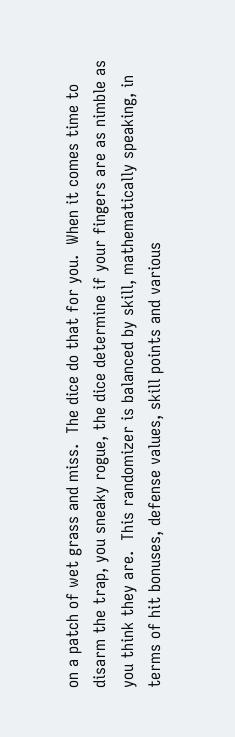on a patch of wet grass and miss.  The dice do that for you.  When it comes time to disarm the trap, you sneaky rogue, the dice determine if your fingers are as nimble as you think they are.  This randomizer is balanced by skill, mathematically speaking, in terms of hit bonuses, defense values, skill points and various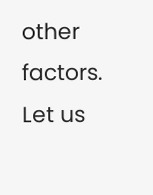other factors.
Let us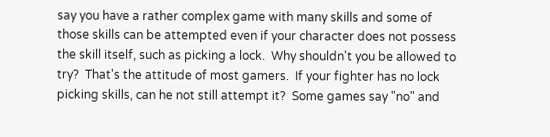say you have a rather complex game with many skills and some of those skills can be attempted even if your character does not possess the skill itself, such as picking a lock.  Why shouldn't you be allowed to try?  That's the attitude of most gamers.  If your fighter has no lock picking skills, can he not still attempt it?  Some games say "no" and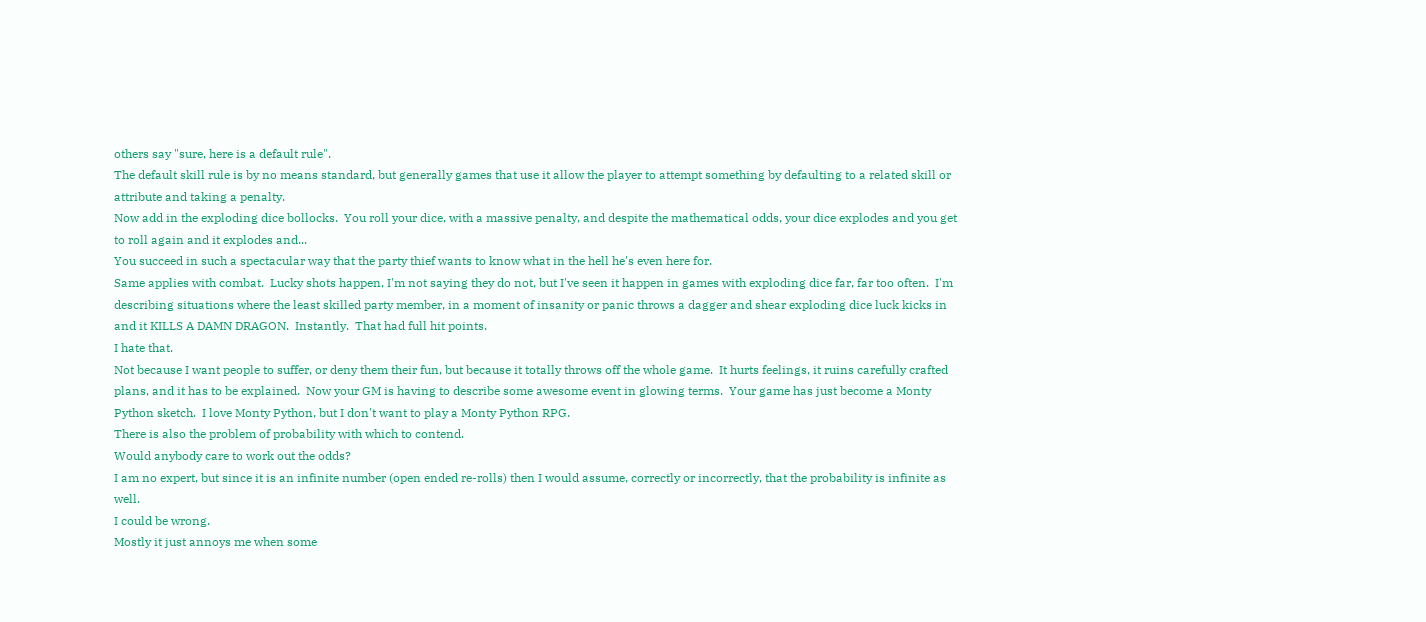others say "sure, here is a default rule".
The default skill rule is by no means standard, but generally games that use it allow the player to attempt something by defaulting to a related skill or attribute and taking a penalty.
Now add in the exploding dice bollocks.  You roll your dice, with a massive penalty, and despite the mathematical odds, your dice explodes and you get to roll again and it explodes and...
You succeed in such a spectacular way that the party thief wants to know what in the hell he's even here for.
Same applies with combat.  Lucky shots happen, I'm not saying they do not, but I've seen it happen in games with exploding dice far, far too often.  I'm describing situations where the least skilled party member, in a moment of insanity or panic throws a dagger and shear exploding dice luck kicks in and it KILLS A DAMN DRAGON.  Instantly.  That had full hit points.
I hate that.
Not because I want people to suffer, or deny them their fun, but because it totally throws off the whole game.  It hurts feelings, it ruins carefully crafted plans, and it has to be explained.  Now your GM is having to describe some awesome event in glowing terms.  Your game has just become a Monty Python sketch.  I love Monty Python, but I don't want to play a Monty Python RPG.
There is also the problem of probability with which to contend.
Would anybody care to work out the odds?
I am no expert, but since it is an infinite number (open ended re-rolls) then I would assume, correctly or incorrectly, that the probability is infinite as well.
I could be wrong.
Mostly it just annoys me when some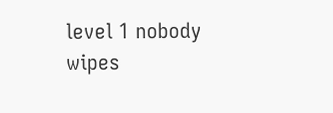level 1 nobody wipes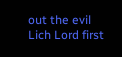out the evil Lich Lord first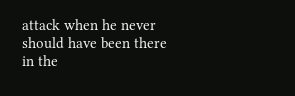attack when he never should have been there in the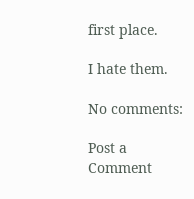first place.

I hate them.

No comments:

Post a Comment